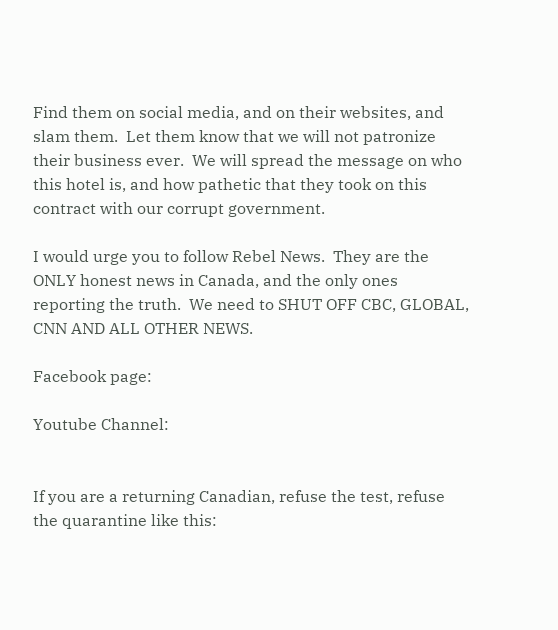Find them on social media, and on their websites, and slam them.  Let them know that we will not patronize their business ever.  We will spread the message on who this hotel is, and how pathetic that they took on this contract with our corrupt government.

I would urge you to follow Rebel News.  They are the ONLY honest news in Canada, and the only ones reporting the truth.  We need to SHUT OFF CBC, GLOBAL, CNN AND ALL OTHER NEWS.

Facebook page:

Youtube Channel:


If you are a returning Canadian, refuse the test, refuse the quarantine like this: